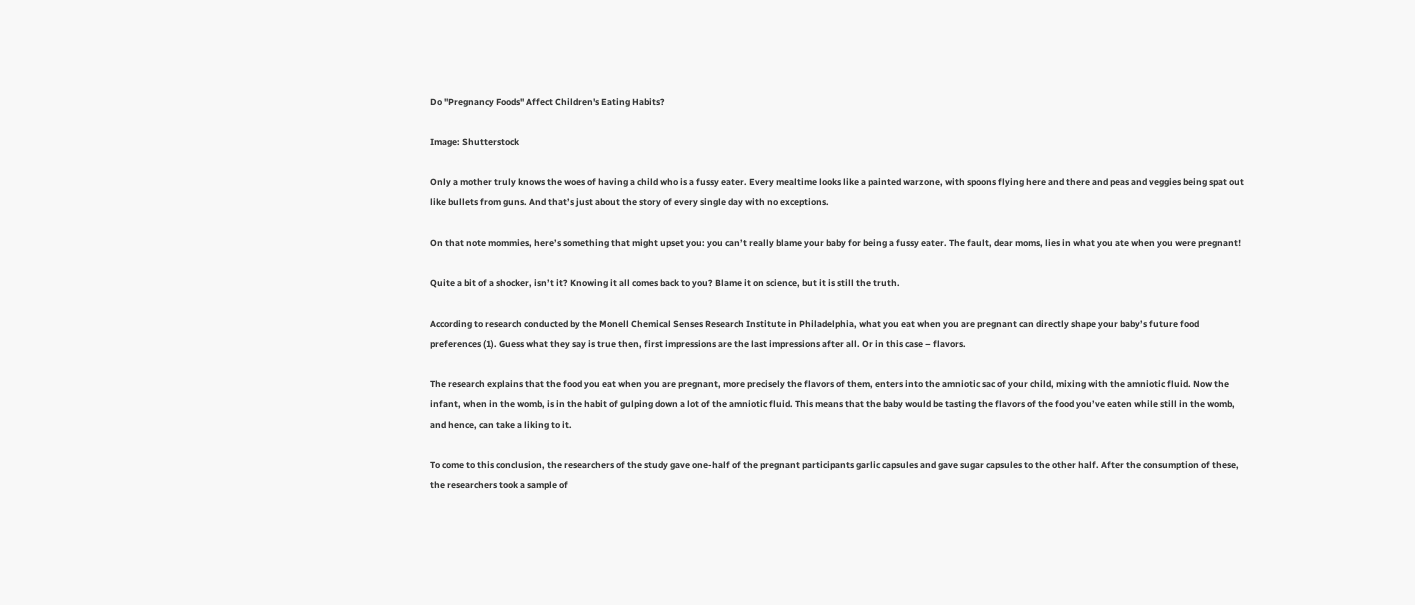Do "Pregnancy Foods" Affect Children's Eating Habits?

Image: Shutterstock

Only a mother truly knows the woes of having a child who is a fussy eater. Every mealtime looks like a painted warzone, with spoons flying here and there and peas and veggies being spat out like bullets from guns. And that’s just about the story of every single day with no exceptions.

On that note mommies, here’s something that might upset you: you can’t really blame your baby for being a fussy eater. The fault, dear moms, lies in what you ate when you were pregnant!

Quite a bit of a shocker, isn’t it? Knowing it all comes back to you? Blame it on science, but it is still the truth.

According to research conducted by the Monell Chemical Senses Research Institute in Philadelphia, what you eat when you are pregnant can directly shape your baby’s future food preferences (1). Guess what they say is true then, first impressions are the last impressions after all. Or in this case – flavors.

The research explains that the food you eat when you are pregnant, more precisely the flavors of them, enters into the amniotic sac of your child, mixing with the amniotic fluid. Now the infant, when in the womb, is in the habit of gulping down a lot of the amniotic fluid. This means that the baby would be tasting the flavors of the food you’ve eaten while still in the womb, and hence, can take a liking to it.

To come to this conclusion, the researchers of the study gave one-half of the pregnant participants garlic capsules and gave sugar capsules to the other half. After the consumption of these, the researchers took a sample of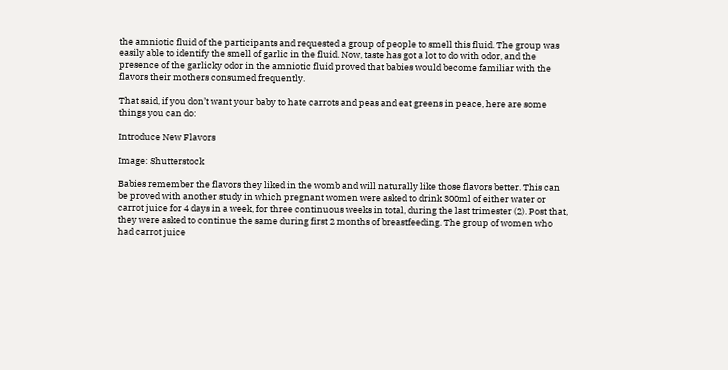the amniotic fluid of the participants and requested a group of people to smell this fluid. The group was easily able to identify the smell of garlic in the fluid. Now, taste has got a lot to do with odor, and the presence of the garlicky odor in the amniotic fluid proved that babies would become familiar with the flavors their mothers consumed frequently.

That said, if you don’t want your baby to hate carrots and peas and eat greens in peace, here are some things you can do:

Introduce New Flavors

Image: Shutterstock

Babies remember the flavors they liked in the womb and will naturally like those flavors better. This can be proved with another study in which pregnant women were asked to drink 300ml of either water or carrot juice for 4 days in a week, for three continuous weeks in total, during the last trimester (2). Post that, they were asked to continue the same during first 2 months of breastfeeding. The group of women who had carrot juice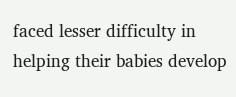faced lesser difficulty in helping their babies develop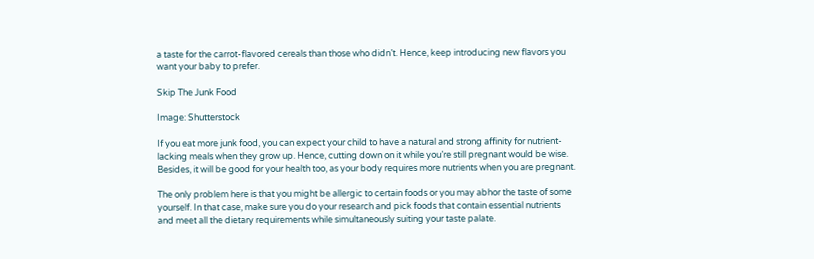a taste for the carrot-flavored cereals than those who didn’t. Hence, keep introducing new flavors you want your baby to prefer.

Skip The Junk Food

Image: Shutterstock

If you eat more junk food, you can expect your child to have a natural and strong affinity for nutrient-lacking meals when they grow up. Hence, cutting down on it while you’re still pregnant would be wise. Besides, it will be good for your health too, as your body requires more nutrients when you are pregnant.

The only problem here is that you might be allergic to certain foods or you may abhor the taste of some yourself. In that case, make sure you do your research and pick foods that contain essential nutrients and meet all the dietary requirements while simultaneously suiting your taste palate.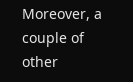Moreover, a couple of other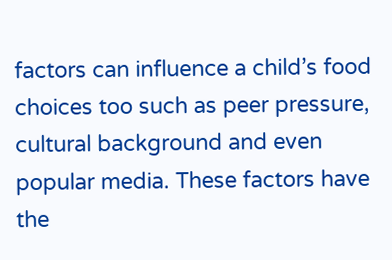factors can influence a child’s food choices too such as peer pressure, cultural background and even popular media. These factors have the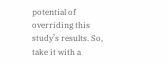potential of overriding this study’s results. So, take it with a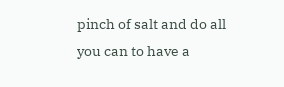pinch of salt and do all you can to have a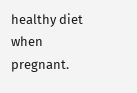healthy diet when pregnant.